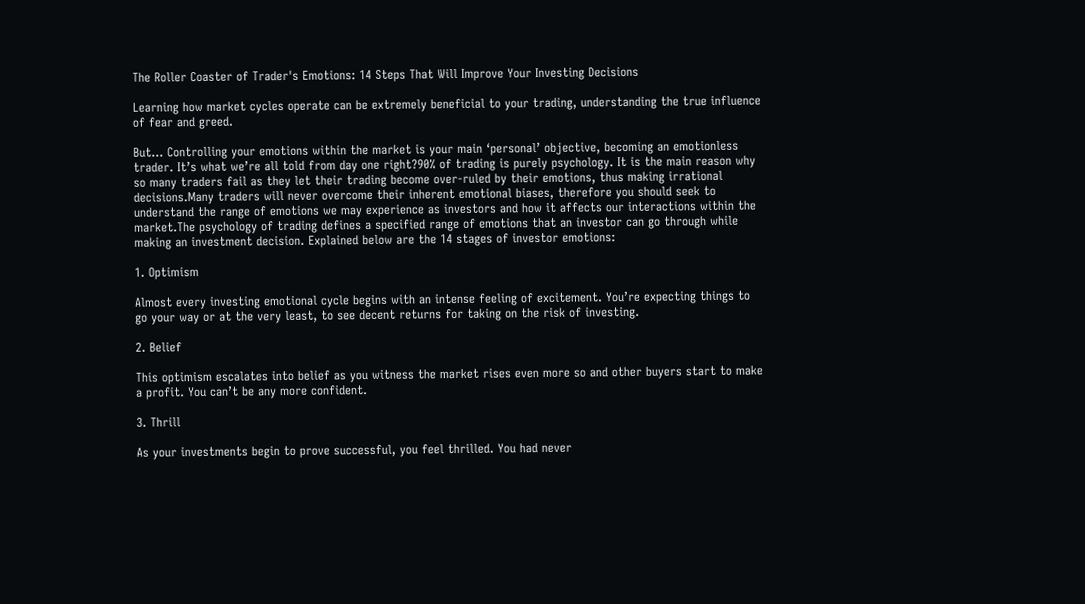The Roller Coaster of Trader's Emotions: 14 Steps That Will Improve Your Investing Decisions

Learning how market cycles operate can be extremely beneficial to your trading, understanding the true influence of fear and greed.

But… Controlling your emotions within the market is your main ‘personal’ objective, becoming an emotionless trader. It’s what we’re all told from day one right?90% of trading is purely psychology. It is the main reason why so many traders fail as they let their trading become over-ruled by their emotions, thus making irrational decisions.Many traders will never overcome their inherent emotional biases, therefore you should seek to understand the range of emotions we may experience as investors and how it affects our interactions within the market.The psychology of trading defines a specified range of emotions that an investor can go through while making an investment decision. Explained below are the 14 stages of investor emotions:

1. Optimism

Almost every investing emotional cycle begins with an intense feeling of excitement. You’re expecting things to go your way or at the very least, to see decent returns for taking on the risk of investing.

2. Belief

This optimism escalates into belief as you witness the market rises even more so and other buyers start to make a profit. You can’t be any more confident.

3. Thrill

As your investments begin to prove successful, you feel thrilled. You had never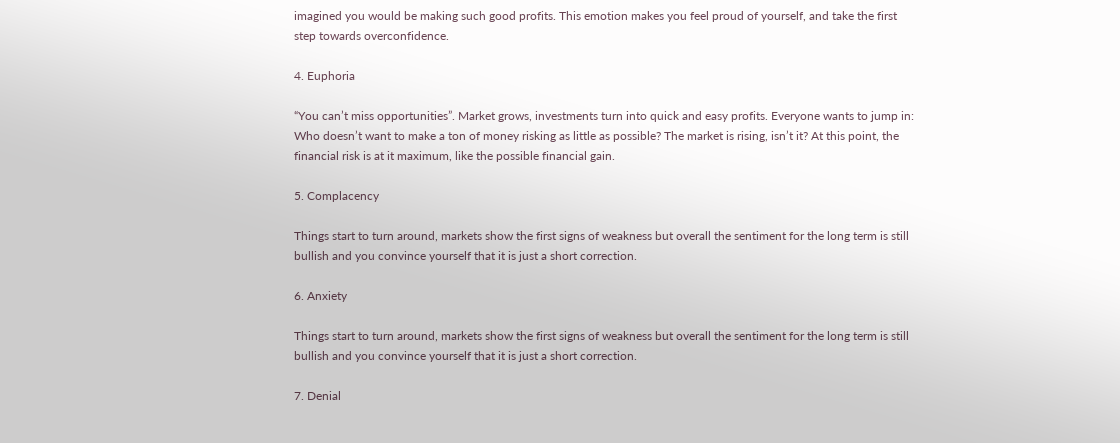imagined you would be making such good profits. This emotion makes you feel proud of yourself, and take the first step towards overconfidence.

4. Euphoria

“You can’t miss opportunities”. Market grows, investments turn into quick and easy profits. Everyone wants to jump in: Who doesn’t want to make a ton of money risking as little as possible? The market is rising, isn’t it? At this point, the financial risk is at it maximum, like the possible financial gain.

5. Complacency

Things start to turn around, markets show the first signs of weakness but overall the sentiment for the long term is still bullish and you convince yourself that it is just a short correction.

6. Anxiety

Things start to turn around, markets show the first signs of weakness but overall the sentiment for the long term is still bullish and you convince yourself that it is just a short correction.

7. Denial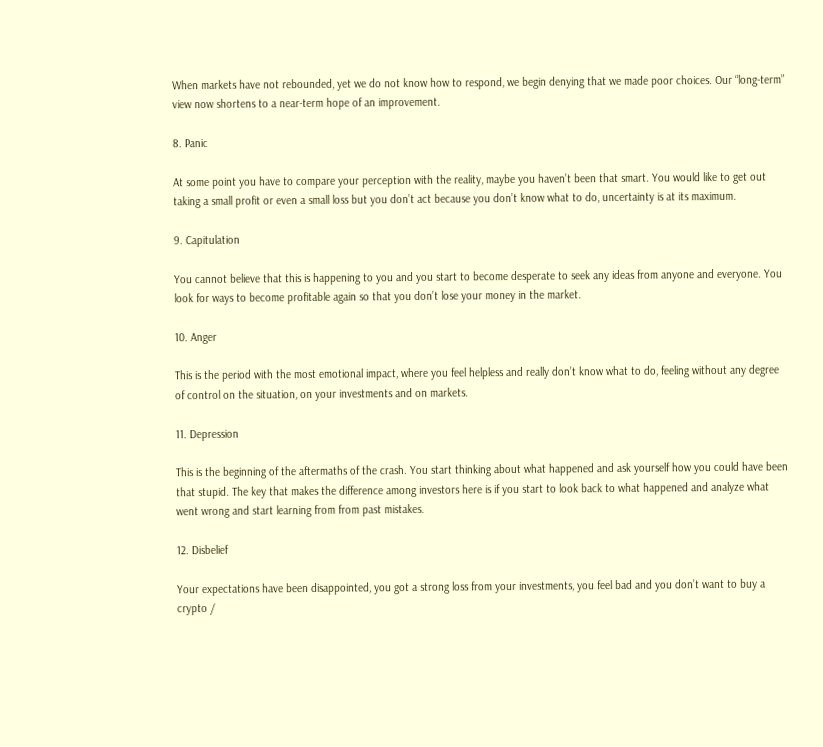When markets have not rebounded, yet we do not know how to respond, we begin denying that we made poor choices. Our “long-term” view now shortens to a near-term hope of an improvement.

8. Panic

At some point you have to compare your perception with the reality, maybe you haven’t been that smart. You would like to get out taking a small profit or even a small loss but you don’t act because you don’t know what to do, uncertainty is at its maximum.

9. Capitulation

You cannot believe that this is happening to you and you start to become desperate to seek any ideas from anyone and everyone. You look for ways to become profitable again so that you don’t lose your money in the market.

10. Anger

This is the period with the most emotional impact, where you feel helpless and really don’t know what to do, feeling without any degree of control on the situation, on your investments and on markets.

11. Depression

This is the beginning of the aftermaths of the crash. You start thinking about what happened and ask yourself how you could have been that stupid. The key that makes the difference among investors here is if you start to look back to what happened and analyze what went wrong and start learning from from past mistakes.

12. Disbelief

Your expectations have been disappointed, you got a strong loss from your investments, you feel bad and you don’t want to buy a crypto /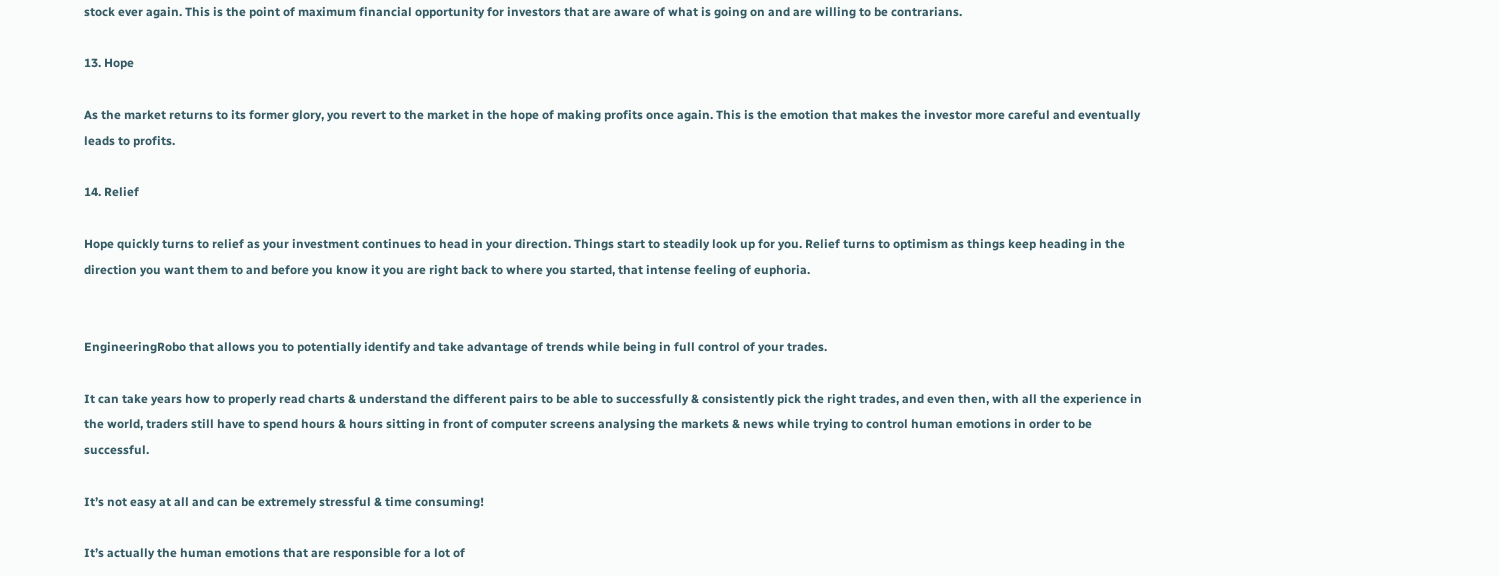stock ever again. This is the point of maximum financial opportunity for investors that are aware of what is going on and are willing to be contrarians.

13. Hope

As the market returns to its former glory, you revert to the market in the hope of making profits once again. This is the emotion that makes the investor more careful and eventually leads to profits.

14. Relief

Hope quickly turns to relief as your investment continues to head in your direction. Things start to steadily look up for you. Relief turns to optimism as things keep heading in the direction you want them to and before you know it you are right back to where you started, that intense feeling of euphoria.


EngineeringRobo that allows you to potentially identify and take advantage of trends while being in full control of your trades.

It can take years how to properly read charts & understand the different pairs to be able to successfully & consistently pick the right trades, and even then, with all the experience in the world, traders still have to spend hours & hours sitting in front of computer screens analysing the markets & news while trying to control human emotions in order to be successful.

It’s not easy at all and can be extremely stressful & time consuming!

It’s actually the human emotions that are responsible for a lot of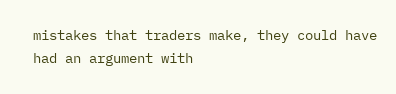mistakes that traders make, they could have had an argument with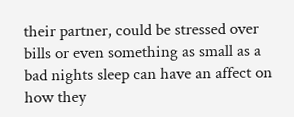their partner, could be stressed over bills or even something as small as a bad nights sleep can have an affect on how they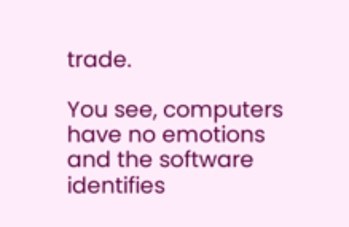trade.

You see, computers have no emotions and the software identifies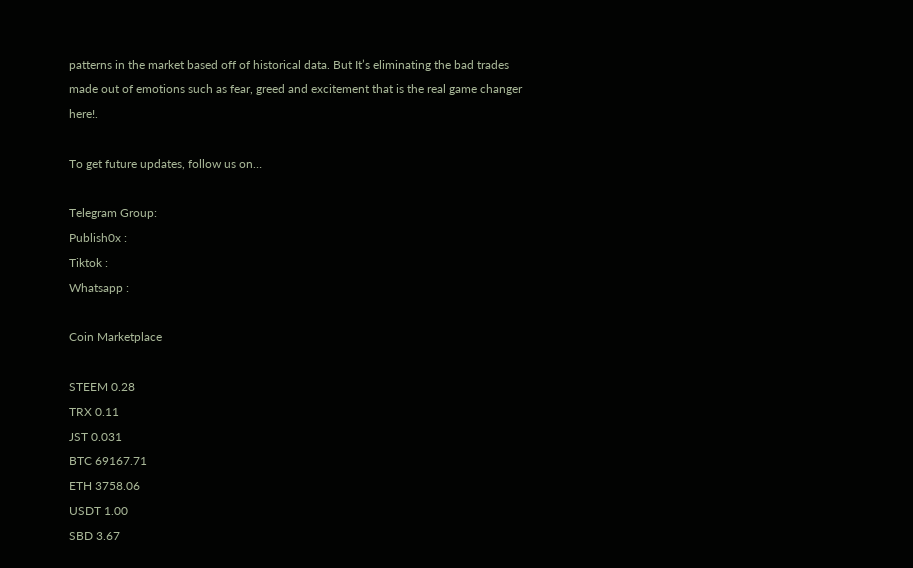patterns in the market based off of historical data. But It’s eliminating the bad trades made out of emotions such as fear, greed and excitement that is the real game changer here!.

To get future updates, follow us on…

Telegram Group:
Publish0x :
Tiktok :
Whatsapp :

Coin Marketplace

STEEM 0.28
TRX 0.11
JST 0.031
BTC 69167.71
ETH 3758.06
USDT 1.00
SBD 3.67